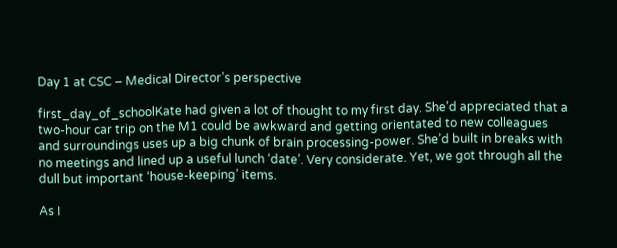Day 1 at CSC – Medical Director’s perspective

first_day_of_schoolKate had given a lot of thought to my first day. She’d appreciated that a two-hour car trip on the M1 could be awkward and getting orientated to new colleagues and surroundings uses up a big chunk of brain processing-power. She’d built in breaks with no meetings and lined up a useful lunch ‘date’. Very considerate. Yet, we got through all the dull but important ‘house-keeping’ items.

As I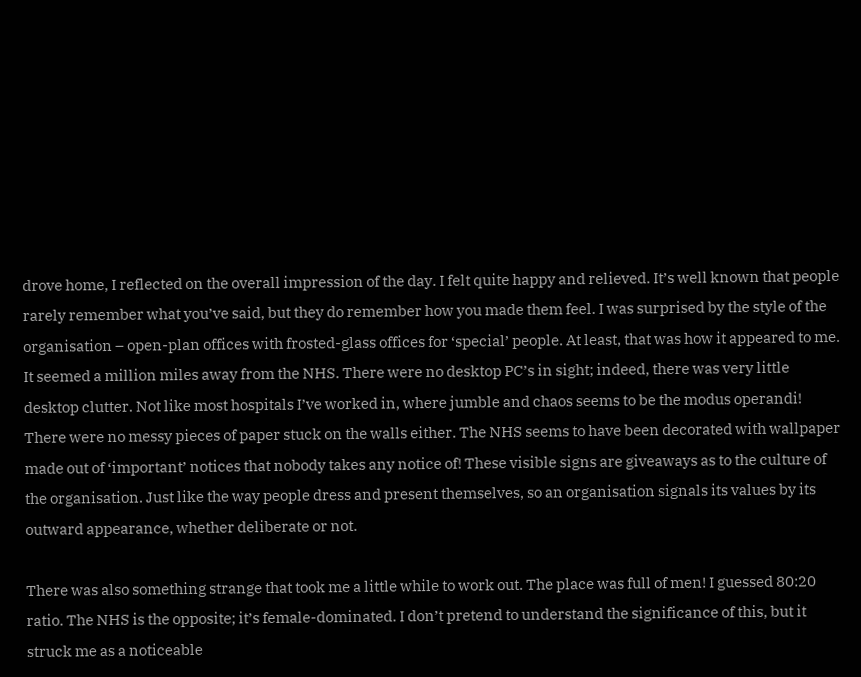drove home, I reflected on the overall impression of the day. I felt quite happy and relieved. It’s well known that people rarely remember what you’ve said, but they do remember how you made them feel. I was surprised by the style of the organisation – open-plan offices with frosted-glass offices for ‘special’ people. At least, that was how it appeared to me. It seemed a million miles away from the NHS. There were no desktop PC’s in sight; indeed, there was very little desktop clutter. Not like most hospitals I’ve worked in, where jumble and chaos seems to be the modus operandi! There were no messy pieces of paper stuck on the walls either. The NHS seems to have been decorated with wallpaper made out of ‘important’ notices that nobody takes any notice of! These visible signs are giveaways as to the culture of the organisation. Just like the way people dress and present themselves, so an organisation signals its values by its outward appearance, whether deliberate or not.

There was also something strange that took me a little while to work out. The place was full of men! I guessed 80:20 ratio. The NHS is the opposite; it’s female-dominated. I don’t pretend to understand the significance of this, but it struck me as a noticeable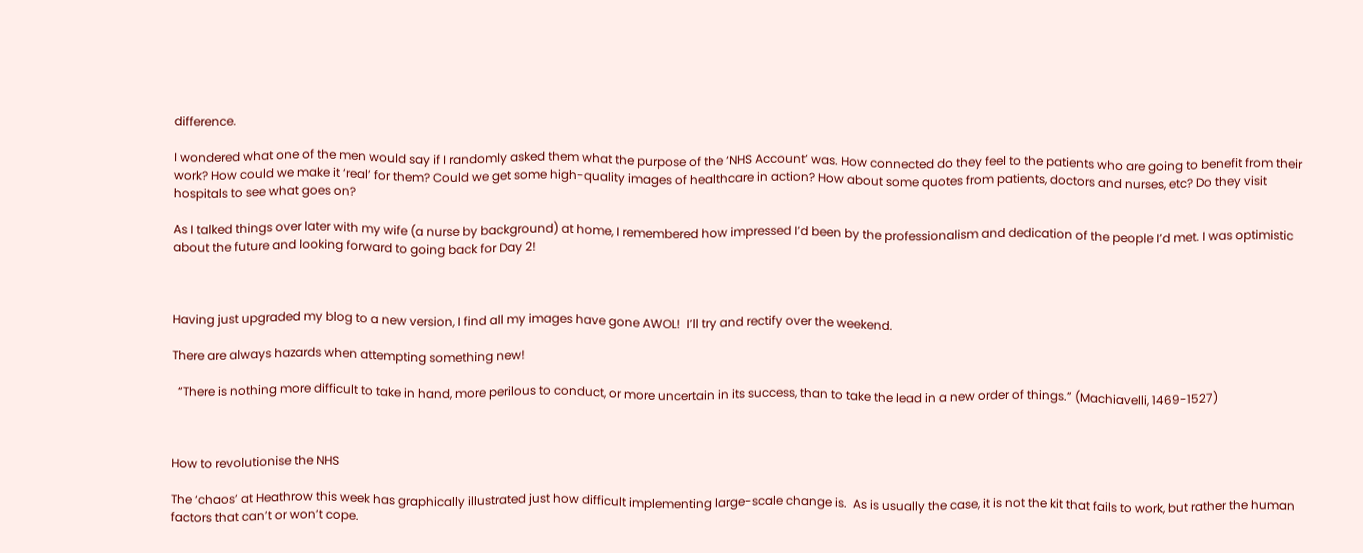difference.

I wondered what one of the men would say if I randomly asked them what the purpose of the ‘NHS Account’ was. How connected do they feel to the patients who are going to benefit from their work? How could we make it ‘real’ for them? Could we get some high-quality images of healthcare in action? How about some quotes from patients, doctors and nurses, etc? Do they visit hospitals to see what goes on?

As I talked things over later with my wife (a nurse by background) at home, I remembered how impressed I’d been by the professionalism and dedication of the people I’d met. I was optimistic about the future and looking forward to going back for Day 2!



Having just upgraded my blog to a new version, I find all my images have gone AWOL!  I’ll try and rectify over the weekend.

There are always hazards when attempting something new!

  “There is nothing more difficult to take in hand, more perilous to conduct, or more uncertain in its success, than to take the lead in a new order of things.” (Machiavelli, 1469-1527)



How to revolutionise the NHS

The ‘chaos’ at Heathrow this week has graphically illustrated just how difficult implementing large-scale change is.  As is usually the case, it is not the kit that fails to work, but rather the human factors that can’t or won’t cope.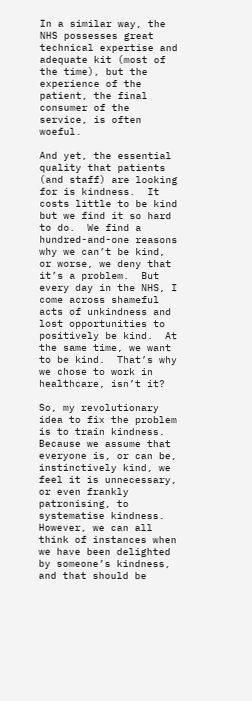In a similar way, the NHS possesses great technical expertise and adequate kit (most of the time), but the experience of the patient, the final consumer of the service, is often woeful.

And yet, the essential quality that patients (and staff) are looking for is kindness.  It costs little to be kind but we find it so hard to do.  We find a hundred-and-one reasons why we can’t be kind, or worse, we deny that it’s a problem.  But every day in the NHS, I come across shameful acts of unkindness and lost opportunities to positively be kind.  At the same time, we want to be kind.  That’s why we chose to work in healthcare, isn’t it?

So, my revolutionary idea to fix the problem is to train kindness.  Because we assume that everyone is, or can be, instinctively kind, we feel it is unnecessary, or even frankly patronising, to systematise kindness.  However, we can all think of instances when we have been delighted by someone’s kindness, and that should be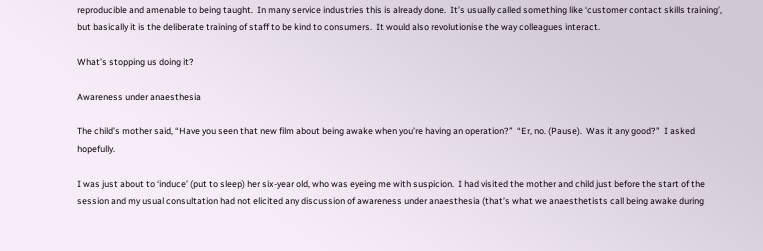reproducible and amenable to being taught.  In many service industries this is already done.  It’s usually called something like ‘customer contact skills training’, but basically it is the deliberate training of staff to be kind to consumers.  It would also revolutionise the way colleagues interact.

What’s stopping us doing it?

Awareness under anaesthesia

The child’s mother said, “Have you seen that new film about being awake when you’re having an operation?”  “Er, no. (Pause).  Was it any good?”  I asked hopefully.

I was just about to ‘induce’ (put to sleep) her six-year old, who was eyeing me with suspicion.  I had visited the mother and child just before the start of the session and my usual consultation had not elicited any discussion of awareness under anaesthesia (that’s what we anaesthetists call being awake during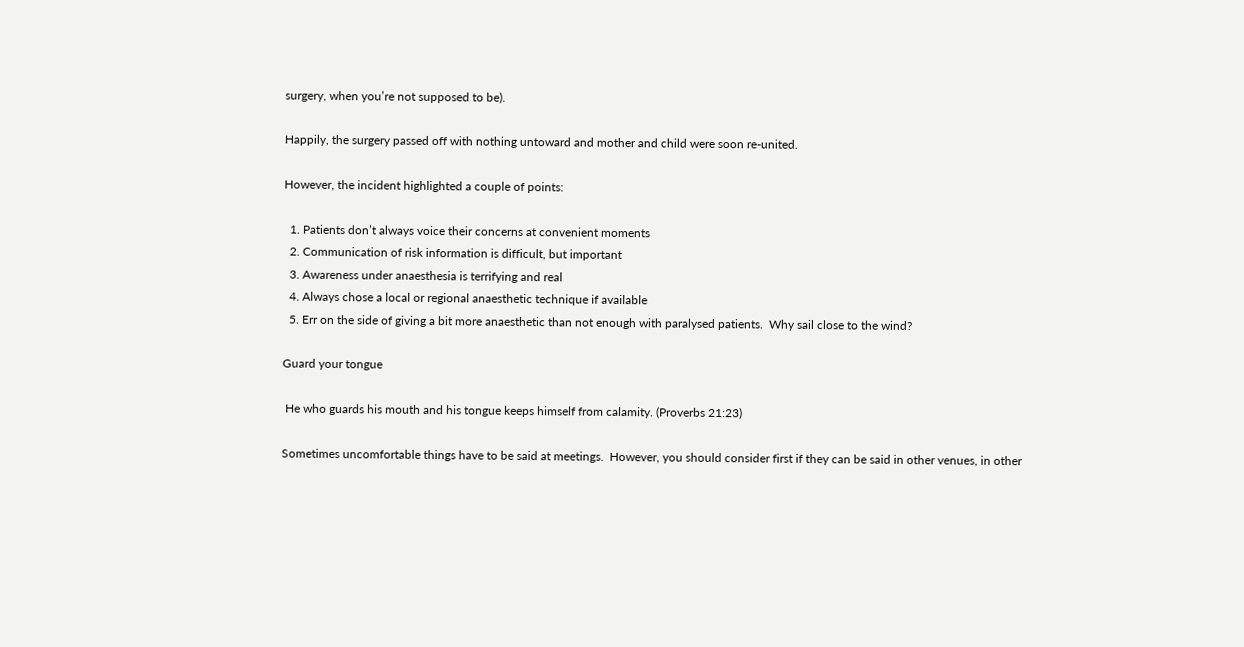surgery, when you’re not supposed to be).

Happily, the surgery passed off with nothing untoward and mother and child were soon re-united.

However, the incident highlighted a couple of points:

  1. Patients don’t always voice their concerns at convenient moments
  2. Communication of risk information is difficult, but important
  3. Awareness under anaesthesia is terrifying and real
  4. Always chose a local or regional anaesthetic technique if available
  5. Err on the side of giving a bit more anaesthetic than not enough with paralysed patients.  Why sail close to the wind?

Guard your tongue

 He who guards his mouth and his tongue keeps himself from calamity. (Proverbs 21:23)

Sometimes uncomfortable things have to be said at meetings.  However, you should consider first if they can be said in other venues, in other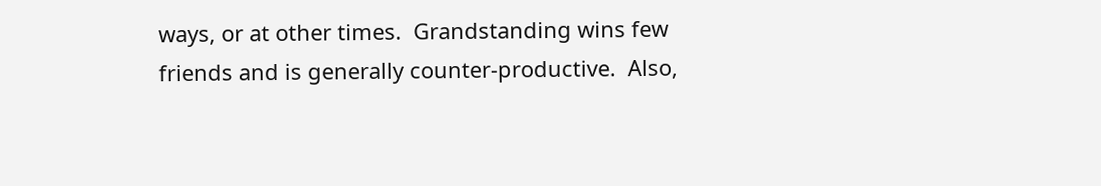ways, or at other times.  Grandstanding wins few friends and is generally counter-productive.  Also,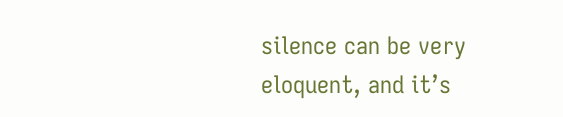silence can be very eloquent, and it’s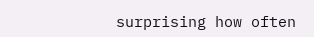surprising how often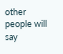other people will say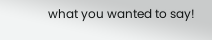what you wanted to say!